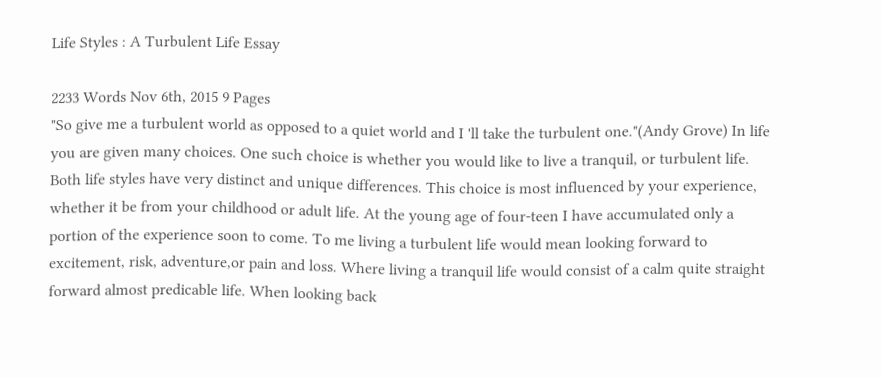Life Styles : A Turbulent Life Essay

2233 Words Nov 6th, 2015 9 Pages
"So give me a turbulent world as opposed to a quiet world and I 'll take the turbulent one."(Andy Grove) In life you are given many choices. One such choice is whether you would like to live a tranquil, or turbulent life. Both life styles have very distinct and unique differences. This choice is most influenced by your experience, whether it be from your childhood or adult life. At the young age of four-teen I have accumulated only a portion of the experience soon to come. To me living a turbulent life would mean looking forward to excitement, risk, adventure,or pain and loss. Where living a tranquil life would consist of a calm quite straight forward almost predicable life. When looking back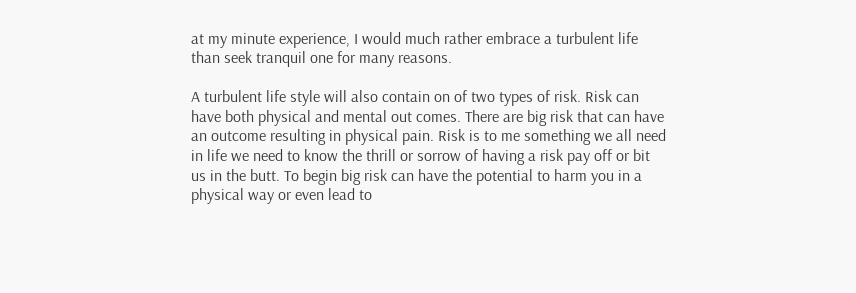at my minute experience, I would much rather embrace a turbulent life than seek tranquil one for many reasons.

A turbulent life style will also contain on of two types of risk. Risk can have both physical and mental out comes. There are big risk that can have an outcome resulting in physical pain. Risk is to me something we all need in life we need to know the thrill or sorrow of having a risk pay off or bit us in the butt. To begin big risk can have the potential to harm you in a physical way or even lead to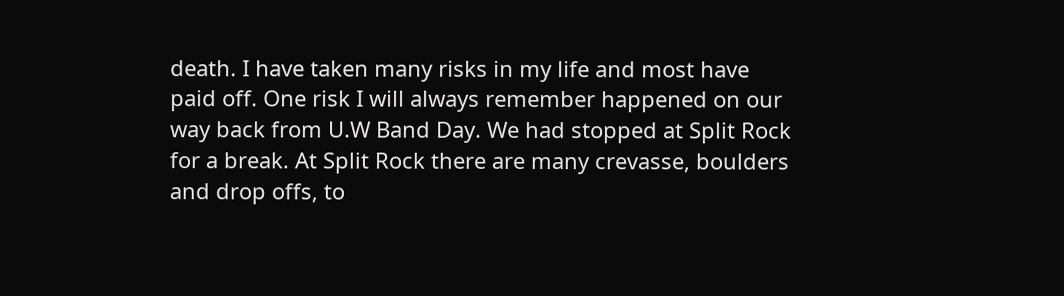death. I have taken many risks in my life and most have paid off. One risk I will always remember happened on our way back from U.W Band Day. We had stopped at Split Rock for a break. At Split Rock there are many crevasse, boulders and drop offs, to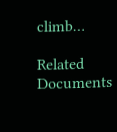climb…

Related Documents